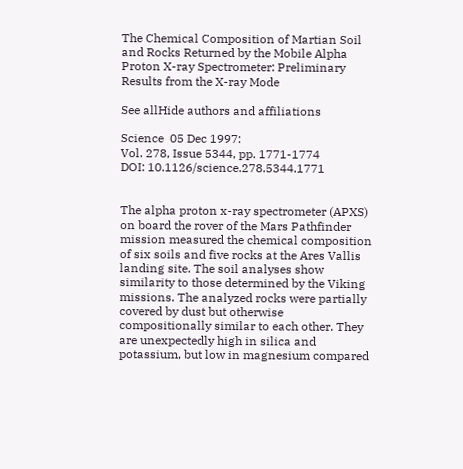The Chemical Composition of Martian Soil and Rocks Returned by the Mobile Alpha Proton X-ray Spectrometer: Preliminary Results from the X-ray Mode

See allHide authors and affiliations

Science  05 Dec 1997:
Vol. 278, Issue 5344, pp. 1771-1774
DOI: 10.1126/science.278.5344.1771


The alpha proton x-ray spectrometer (APXS) on board the rover of the Mars Pathfinder mission measured the chemical composition of six soils and five rocks at the Ares Vallis landing site. The soil analyses show similarity to those determined by the Viking missions. The analyzed rocks were partially covered by dust but otherwise compositionally similar to each other. They are unexpectedly high in silica and potassium, but low in magnesium compared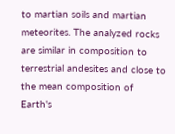to martian soils and martian meteorites. The analyzed rocks are similar in composition to terrestrial andesites and close to the mean composition of Earth's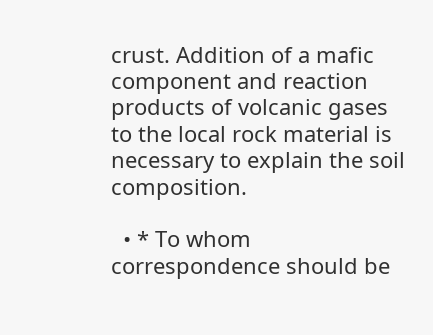crust. Addition of a mafic component and reaction products of volcanic gases to the local rock material is necessary to explain the soil composition.

  • * To whom correspondence should be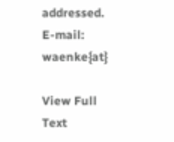addressed. E-mail: waenke{at}

View Full Text